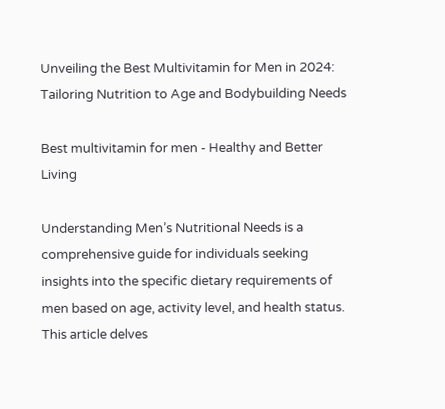Unveiling the Best Multivitamin for Men in 2024: Tailoring Nutrition to Age and Bodybuilding Needs

Best multivitamin for men - Healthy and Better Living

Understanding Men’s Nutritional Needs is a comprehensive guide for individuals seeking insights into the specific dietary requirements of men based on age, activity level, and health status. This article delves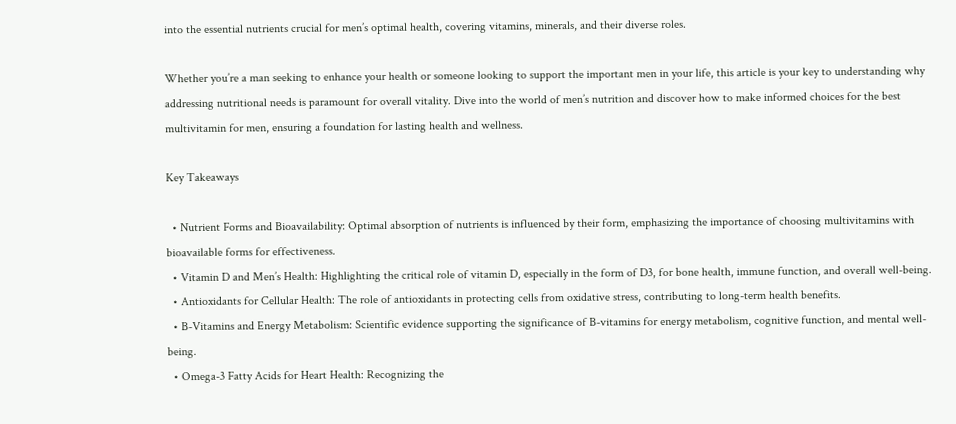into the essential nutrients crucial for men’s optimal health, covering vitamins, minerals, and their diverse roles.

Whether you’re a man seeking to enhance your health or someone looking to support the important men in your life, this article is your key to understanding why addressing nutritional needs is paramount for overall vitality. Dive into the world of men’s nutrition and discover how to make informed choices for the best multivitamin for men, ensuring a foundation for lasting health and wellness.

Key Takeaways

  • Nutrient Forms and Bioavailability: Optimal absorption of nutrients is influenced by their form, emphasizing the importance of choosing multivitamins with bioavailable forms for effectiveness.
  • Vitamin D and Men’s Health: Highlighting the critical role of vitamin D, especially in the form of D3, for bone health, immune function, and overall well-being.
  • Antioxidants for Cellular Health: The role of antioxidants in protecting cells from oxidative stress, contributing to long-term health benefits.
  • B-Vitamins and Energy Metabolism: Scientific evidence supporting the significance of B-vitamins for energy metabolism, cognitive function, and mental well-being.
  • Omega-3 Fatty Acids for Heart Health: Recognizing the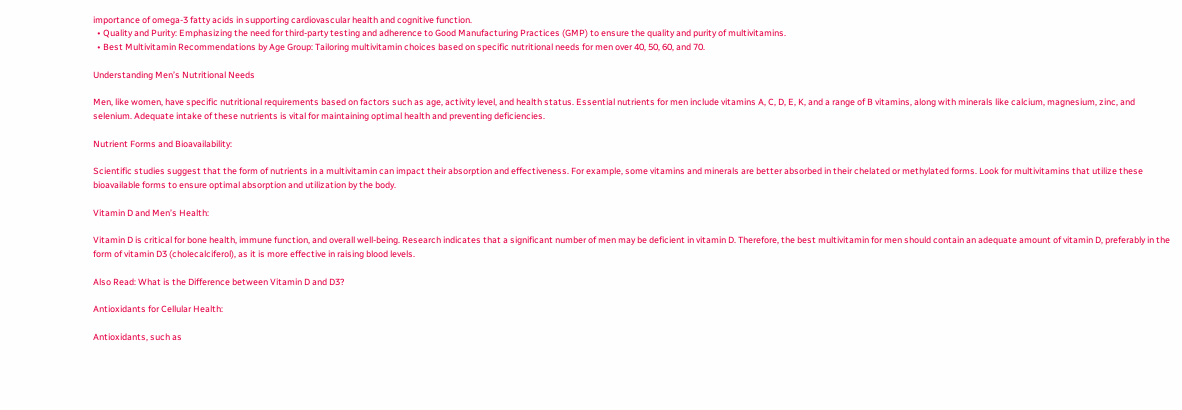importance of omega-3 fatty acids in supporting cardiovascular health and cognitive function.
  • Quality and Purity: Emphasizing the need for third-party testing and adherence to Good Manufacturing Practices (GMP) to ensure the quality and purity of multivitamins.
  • Best Multivitamin Recommendations by Age Group: Tailoring multivitamin choices based on specific nutritional needs for men over 40, 50, 60, and 70.

Understanding Men’s Nutritional Needs

Men, like women, have specific nutritional requirements based on factors such as age, activity level, and health status. Essential nutrients for men include vitamins A, C, D, E, K, and a range of B vitamins, along with minerals like calcium, magnesium, zinc, and selenium. Adequate intake of these nutrients is vital for maintaining optimal health and preventing deficiencies.

Nutrient Forms and Bioavailability:

Scientific studies suggest that the form of nutrients in a multivitamin can impact their absorption and effectiveness. For example, some vitamins and minerals are better absorbed in their chelated or methylated forms. Look for multivitamins that utilize these bioavailable forms to ensure optimal absorption and utilization by the body.

Vitamin D and Men’s Health:

Vitamin D is critical for bone health, immune function, and overall well-being. Research indicates that a significant number of men may be deficient in vitamin D. Therefore, the best multivitamin for men should contain an adequate amount of vitamin D, preferably in the form of vitamin D3 (cholecalciferol), as it is more effective in raising blood levels.

Also Read: What is the Difference between Vitamin D and D3?

Antioxidants for Cellular Health:

Antioxidants, such as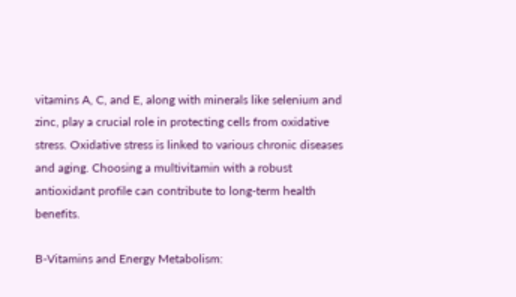vitamins A, C, and E, along with minerals like selenium and zinc, play a crucial role in protecting cells from oxidative stress. Oxidative stress is linked to various chronic diseases and aging. Choosing a multivitamin with a robust antioxidant profile can contribute to long-term health benefits.

B-Vitamins and Energy Metabolism: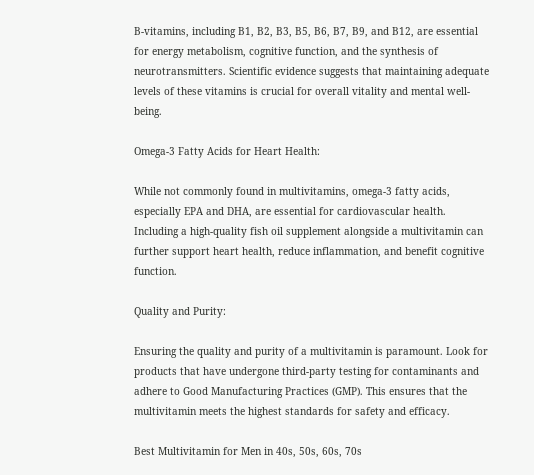B-vitamins, including B1, B2, B3, B5, B6, B7, B9, and B12, are essential for energy metabolism, cognitive function, and the synthesis of neurotransmitters. Scientific evidence suggests that maintaining adequate levels of these vitamins is crucial for overall vitality and mental well-being.

Omega-3 Fatty Acids for Heart Health:

While not commonly found in multivitamins, omega-3 fatty acids, especially EPA and DHA, are essential for cardiovascular health. Including a high-quality fish oil supplement alongside a multivitamin can further support heart health, reduce inflammation, and benefit cognitive function.

Quality and Purity:

Ensuring the quality and purity of a multivitamin is paramount. Look for products that have undergone third-party testing for contaminants and adhere to Good Manufacturing Practices (GMP). This ensures that the multivitamin meets the highest standards for safety and efficacy.

Best Multivitamin for Men in 40s, 50s, 60s, 70s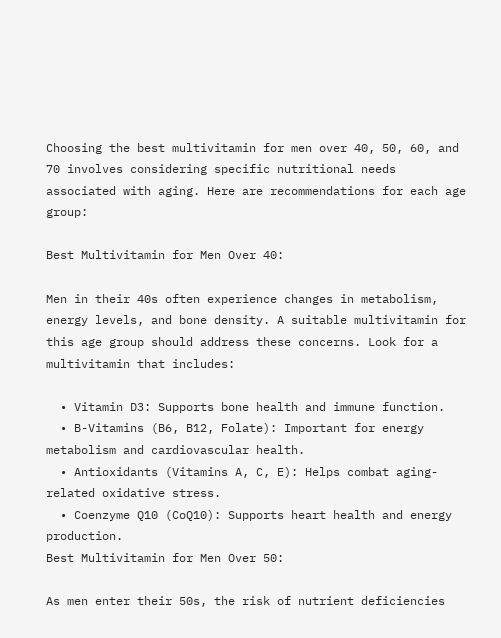Choosing the best multivitamin for men over 40, 50, 60, and 70 involves considering specific nutritional needs associated with aging. Here are recommendations for each age group:

Best Multivitamin for Men Over 40:

Men in their 40s often experience changes in metabolism, energy levels, and bone density. A suitable multivitamin for this age group should address these concerns. Look for a multivitamin that includes:

  • Vitamin D3: Supports bone health and immune function.
  • B-Vitamins (B6, B12, Folate): Important for energy metabolism and cardiovascular health.
  • Antioxidants (Vitamins A, C, E): Helps combat aging-related oxidative stress.
  • Coenzyme Q10 (CoQ10): Supports heart health and energy production.
Best Multivitamin for Men Over 50:

As men enter their 50s, the risk of nutrient deficiencies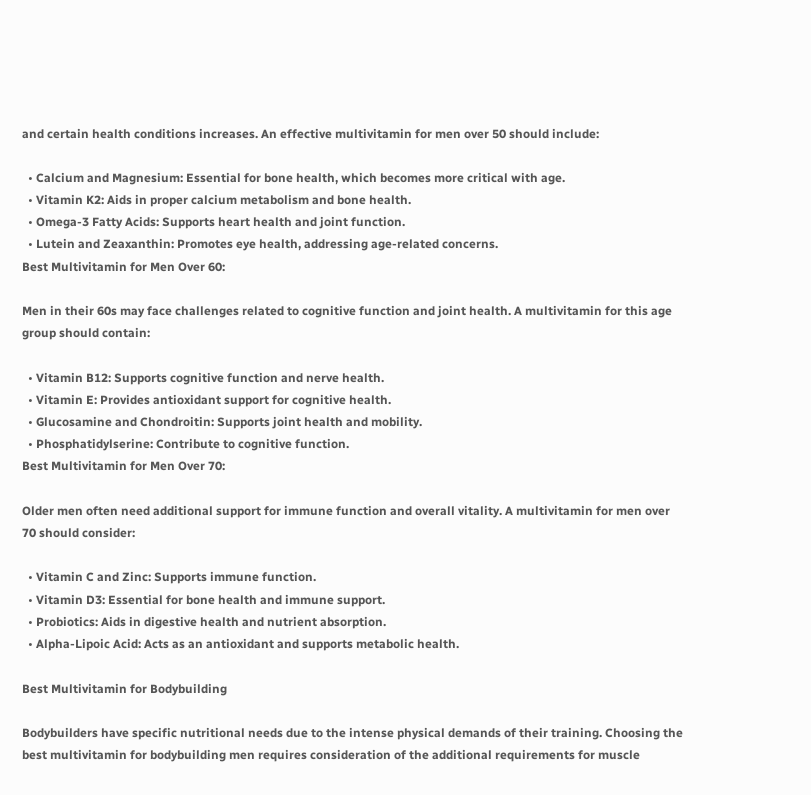and certain health conditions increases. An effective multivitamin for men over 50 should include:

  • Calcium and Magnesium: Essential for bone health, which becomes more critical with age.
  • Vitamin K2: Aids in proper calcium metabolism and bone health.
  • Omega-3 Fatty Acids: Supports heart health and joint function.
  • Lutein and Zeaxanthin: Promotes eye health, addressing age-related concerns.
Best Multivitamin for Men Over 60:

Men in their 60s may face challenges related to cognitive function and joint health. A multivitamin for this age group should contain:

  • Vitamin B12: Supports cognitive function and nerve health.
  • Vitamin E: Provides antioxidant support for cognitive health.
  • Glucosamine and Chondroitin: Supports joint health and mobility.
  • Phosphatidylserine: Contribute to cognitive function.
Best Multivitamin for Men Over 70:

Older men often need additional support for immune function and overall vitality. A multivitamin for men over 70 should consider:

  • Vitamin C and Zinc: Supports immune function.
  • Vitamin D3: Essential for bone health and immune support.
  • Probiotics: Aids in digestive health and nutrient absorption.
  • Alpha-Lipoic Acid: Acts as an antioxidant and supports metabolic health.

Best Multivitamin for Bodybuilding

Bodybuilders have specific nutritional needs due to the intense physical demands of their training. Choosing the best multivitamin for bodybuilding men requires consideration of the additional requirements for muscle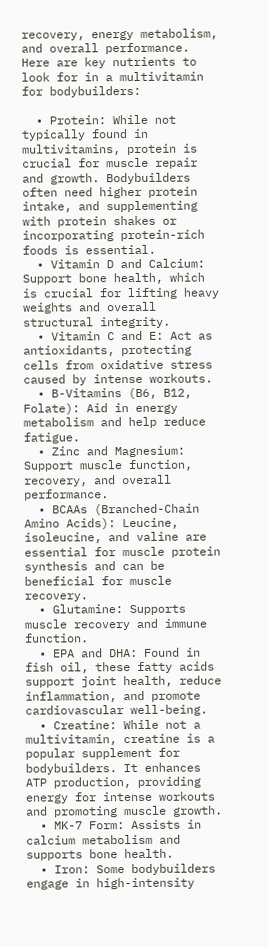recovery, energy metabolism, and overall performance. Here are key nutrients to look for in a multivitamin for bodybuilders:

  • Protein: While not typically found in multivitamins, protein is crucial for muscle repair and growth. Bodybuilders often need higher protein intake, and supplementing with protein shakes or incorporating protein-rich foods is essential.
  • Vitamin D and Calcium: Support bone health, which is crucial for lifting heavy weights and overall structural integrity.
  • Vitamin C and E: Act as antioxidants, protecting cells from oxidative stress caused by intense workouts.
  • B-Vitamins (B6, B12, Folate): Aid in energy metabolism and help reduce fatigue.
  • Zinc and Magnesium: Support muscle function, recovery, and overall performance.
  • BCAAs (Branched-Chain Amino Acids): Leucine, isoleucine, and valine are essential for muscle protein synthesis and can be beneficial for muscle recovery.
  • Glutamine: Supports muscle recovery and immune function.
  • EPA and DHA: Found in fish oil, these fatty acids support joint health, reduce inflammation, and promote cardiovascular well-being.
  • Creatine: While not a multivitamin, creatine is a popular supplement for bodybuilders. It enhances ATP production, providing energy for intense workouts and promoting muscle growth.
  • MK-7 Form: Assists in calcium metabolism and supports bone health.
  • Iron: Some bodybuilders engage in high-intensity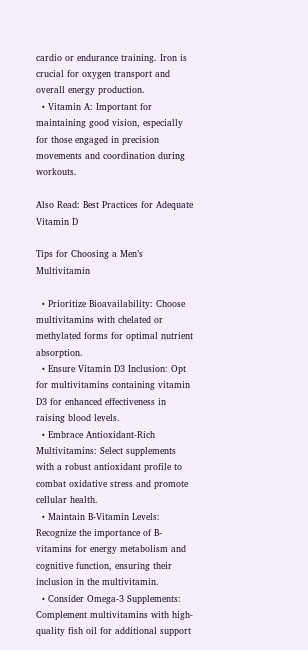cardio or endurance training. Iron is crucial for oxygen transport and overall energy production.
  • Vitamin A: Important for maintaining good vision, especially for those engaged in precision movements and coordination during workouts.

Also Read: Best Practices for Adequate Vitamin D

Tips for Choosing a Men’s Multivitamin

  • Prioritize Bioavailability: Choose multivitamins with chelated or methylated forms for optimal nutrient absorption.
  • Ensure Vitamin D3 Inclusion: Opt for multivitamins containing vitamin D3 for enhanced effectiveness in raising blood levels.
  • Embrace Antioxidant-Rich Multivitamins: Select supplements with a robust antioxidant profile to combat oxidative stress and promote cellular health.
  • Maintain B-Vitamin Levels: Recognize the importance of B-vitamins for energy metabolism and cognitive function, ensuring their inclusion in the multivitamin.
  • Consider Omega-3 Supplements: Complement multivitamins with high-quality fish oil for additional support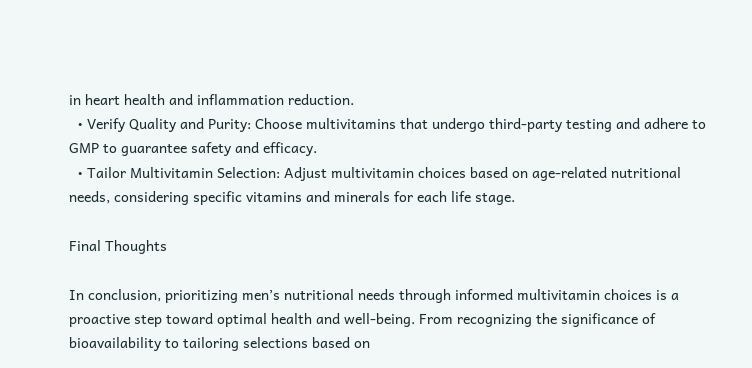in heart health and inflammation reduction.
  • Verify Quality and Purity: Choose multivitamins that undergo third-party testing and adhere to GMP to guarantee safety and efficacy.
  • Tailor Multivitamin Selection: Adjust multivitamin choices based on age-related nutritional needs, considering specific vitamins and minerals for each life stage.

Final Thoughts

In conclusion, prioritizing men’s nutritional needs through informed multivitamin choices is a proactive step toward optimal health and well-being. From recognizing the significance of bioavailability to tailoring selections based on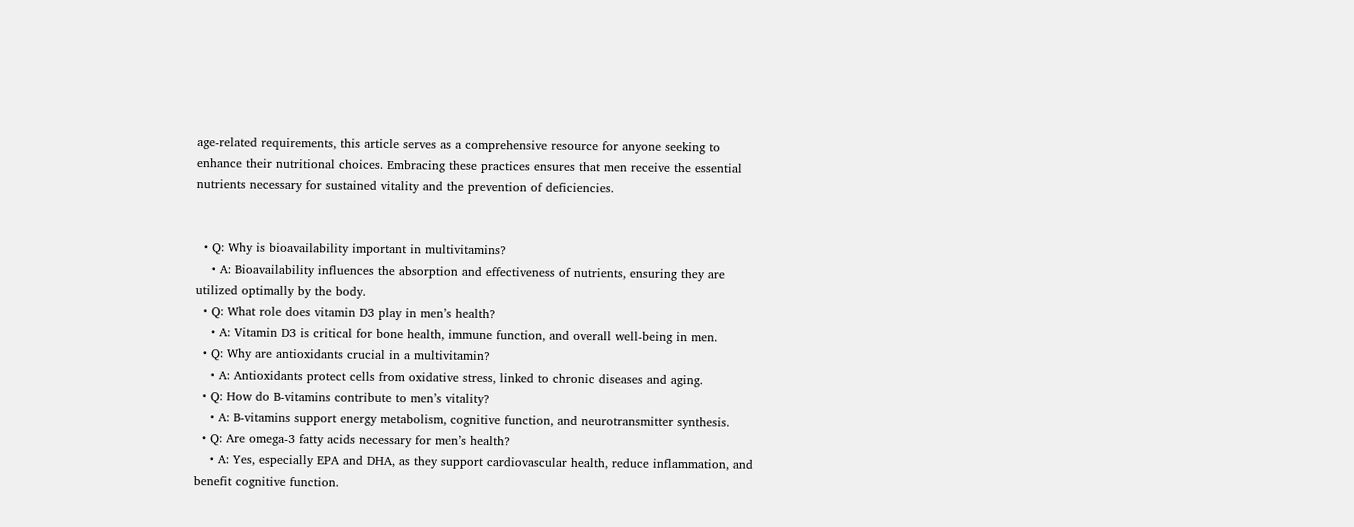age-related requirements, this article serves as a comprehensive resource for anyone seeking to enhance their nutritional choices. Embracing these practices ensures that men receive the essential nutrients necessary for sustained vitality and the prevention of deficiencies.


  • Q: Why is bioavailability important in multivitamins?
    • A: Bioavailability influences the absorption and effectiveness of nutrients, ensuring they are utilized optimally by the body.
  • Q: What role does vitamin D3 play in men’s health?
    • A: Vitamin D3 is critical for bone health, immune function, and overall well-being in men.
  • Q: Why are antioxidants crucial in a multivitamin?
    • A: Antioxidants protect cells from oxidative stress, linked to chronic diseases and aging.
  • Q: How do B-vitamins contribute to men’s vitality?
    • A: B-vitamins support energy metabolism, cognitive function, and neurotransmitter synthesis.
  • Q: Are omega-3 fatty acids necessary for men’s health?
    • A: Yes, especially EPA and DHA, as they support cardiovascular health, reduce inflammation, and benefit cognitive function.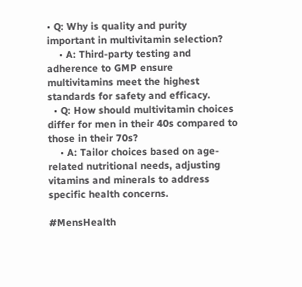• Q: Why is quality and purity important in multivitamin selection?
    • A: Third-party testing and adherence to GMP ensure multivitamins meet the highest standards for safety and efficacy.
  • Q: How should multivitamin choices differ for men in their 40s compared to those in their 70s?
    • A: Tailor choices based on age-related nutritional needs, adjusting vitamins and minerals to address specific health concerns.

#MensHealth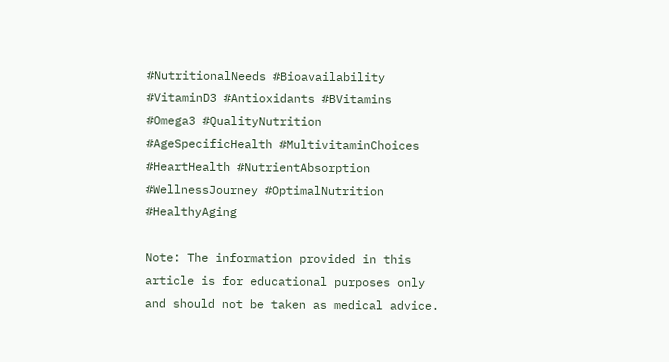#NutritionalNeeds #Bioavailability #VitaminD3 #Antioxidants #BVitamins #Omega3 #QualityNutrition #AgeSpecificHealth #MultivitaminChoices #HeartHealth #NutrientAbsorption #WellnessJourney #OptimalNutrition #HealthyAging

Note: The information provided in this article is for educational purposes only and should not be taken as medical advice.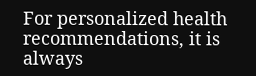For personalized health recommendations, it is always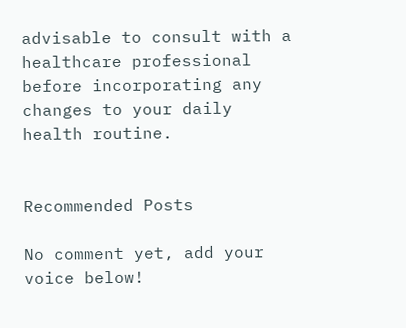advisable to consult with a healthcare professional before incorporating any changes to your daily health routine.


Recommended Posts

No comment yet, add your voice below!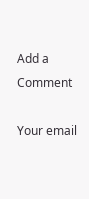Add a Comment

Your email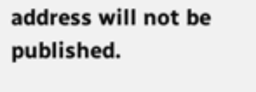address will not be published.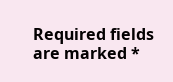Required fields are marked *